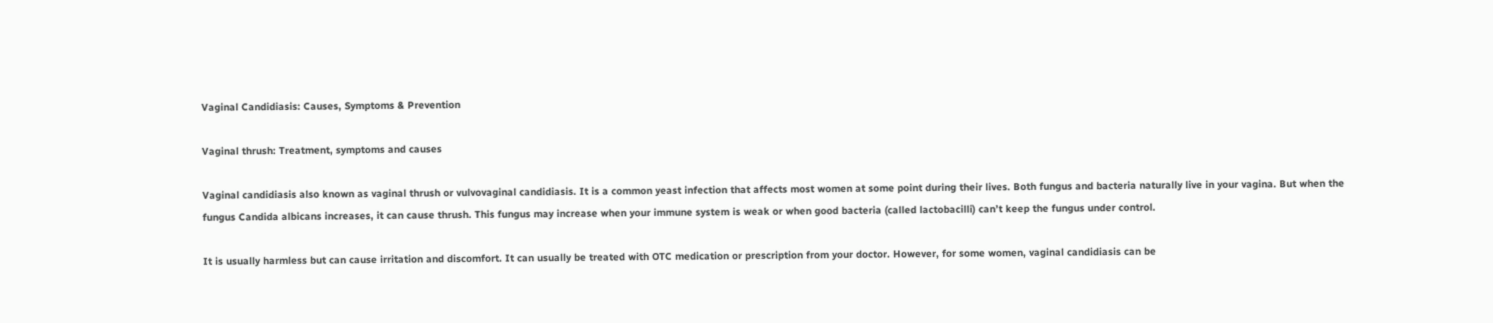Vaginal Candidiasis: Causes, Symptoms & Prevention

Vaginal thrush: Treatment, symptoms and causes

Vaginal candidiasis also known as vaginal thrush or vulvovaginal candidiasis. It is a common yeast infection that affects most women at some point during their lives. Both fungus and bacteria naturally live in your vagina. But when the fungus Candida albicans increases, it can cause thrush. This fungus may increase when your immune system is weak or when good bacteria (called lactobacilli) can’t keep the fungus under control.

It is usually harmless but can cause irritation and discomfort. It can usually be treated with OTC medication or prescription from your doctor. However, for some women, vaginal candidiasis can be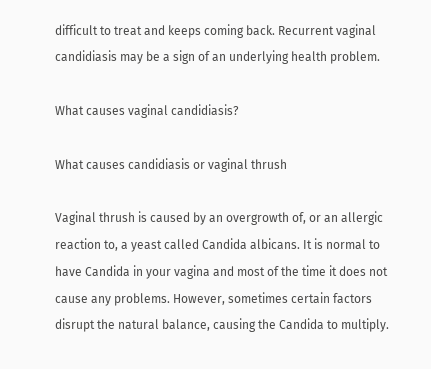difficult to treat and keeps coming back. Recurrent vaginal candidiasis may be a sign of an underlying health problem.

What causes vaginal candidiasis?

What causes candidiasis or vaginal thrush

Vaginal thrush is caused by an overgrowth of, or an allergic reaction to, a yeast called Candida albicans. It is normal to have Candida in your vagina and most of the time it does not cause any problems. However, sometimes certain factors disrupt the natural balance, causing the Candida to multiply.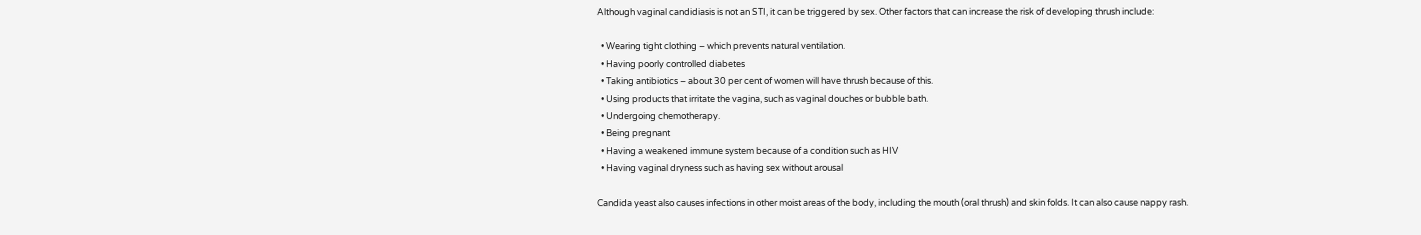Although vaginal candidiasis is not an STI, it can be triggered by sex. Other factors that can increase the risk of developing thrush include:

  • Wearing tight clothing – which prevents natural ventilation.
  • Having poorly controlled diabetes
  • Taking antibiotics – about 30 per cent of women will have thrush because of this.
  • Using products that irritate the vagina, such as vaginal douches or bubble bath.
  • Undergoing chemotherapy.
  • Being pregnant
  • Having a weakened immune system because of a condition such as HIV
  • Having vaginal dryness such as having sex without arousal

Candida yeast also causes infections in other moist areas of the body, including the mouth (oral thrush) and skin folds. It can also cause nappy rash.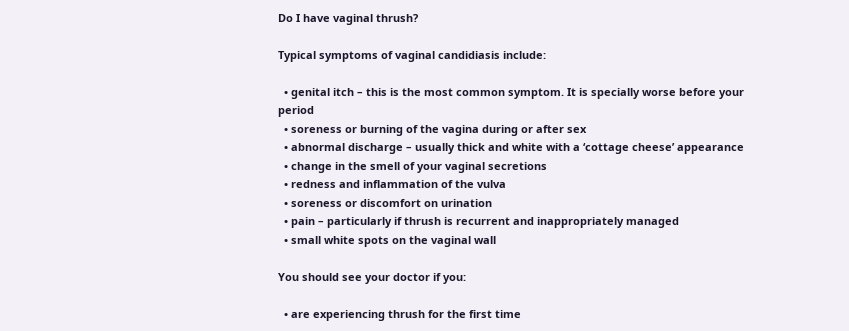Do I have vaginal thrush?

Typical symptoms of vaginal candidiasis include:

  • genital itch – this is the most common symptom. It is specially worse before your period
  • soreness or burning of the vagina during or after sex
  • abnormal discharge – usually thick and white with a ‘cottage cheese’ appearance
  • change in the smell of your vaginal secretions
  • redness and inflammation of the vulva
  • soreness or discomfort on urination
  • pain – particularly if thrush is recurrent and inappropriately managed
  • small white spots on the vaginal wall

You should see your doctor if you:

  • are experiencing thrush for the first time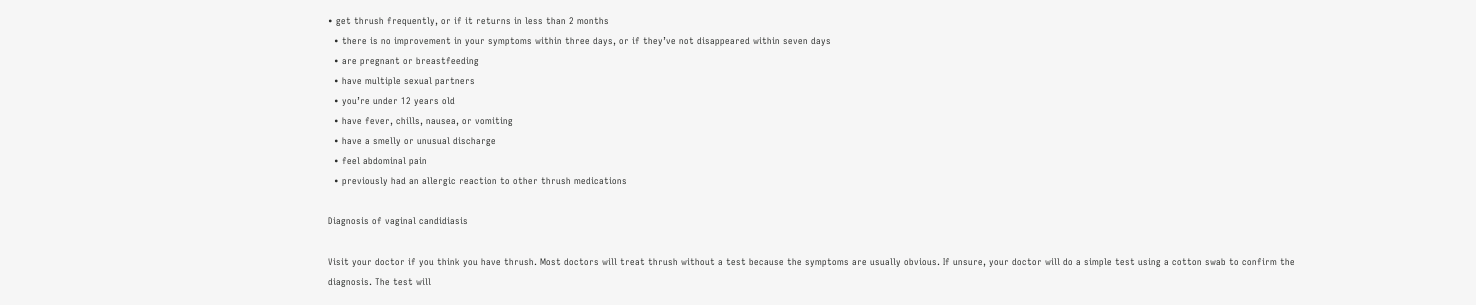• get thrush frequently, or if it returns in less than 2 months
  • there is no improvement in your symptoms within three days, or if they’ve not disappeared within seven days
  • are pregnant or breastfeeding
  • have multiple sexual partners
  • you’re under 12 years old
  • have fever, chills, nausea, or vomiting
  • have a smelly or unusual discharge
  • feel abdominal pain
  • previously had an allergic reaction to other thrush medications

Diagnosis of vaginal candidiasis

Visit your doctor if you think you have thrush. Most doctors will treat thrush without a test because the symptoms are usually obvious. If unsure, your doctor will do a simple test using a cotton swab to confirm the diagnosis. The test will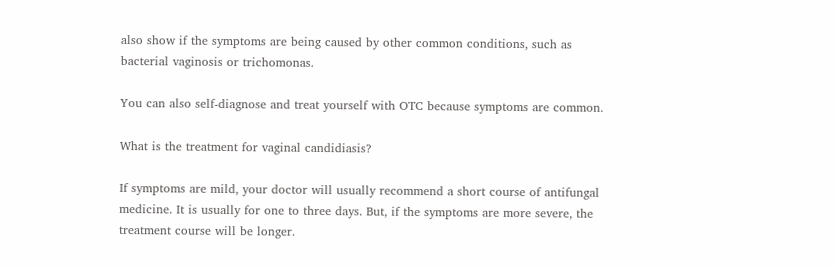also show if the symptoms are being caused by other common conditions, such as bacterial vaginosis or trichomonas.

You can also self-diagnose and treat yourself with OTC because symptoms are common.

What is the treatment for vaginal candidiasis?

If symptoms are mild, your doctor will usually recommend a short course of antifungal medicine. It is usually for one to three days. But, if the symptoms are more severe, the treatment course will be longer.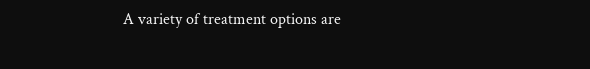A variety of treatment options are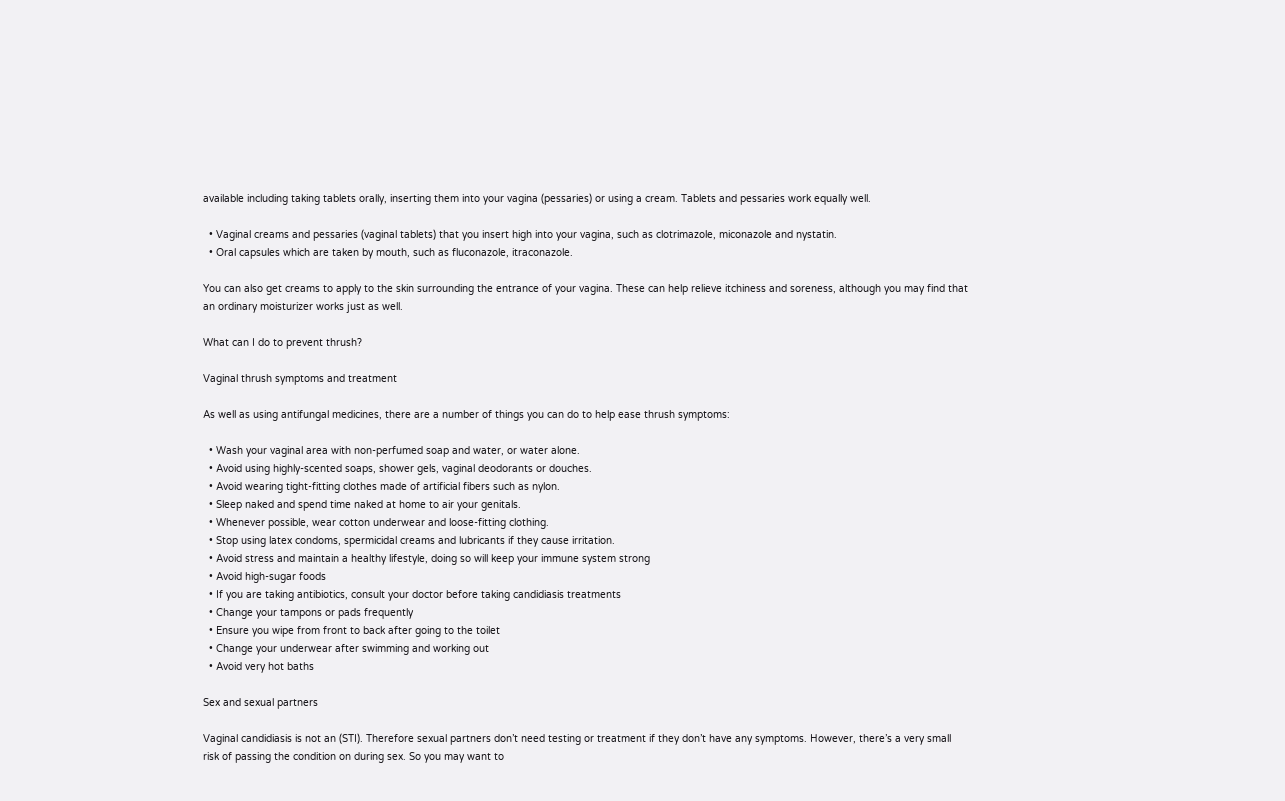available including taking tablets orally, inserting them into your vagina (pessaries) or using a cream. Tablets and pessaries work equally well.

  • Vaginal creams and pessaries (vaginal tablets) that you insert high into your vagina, such as clotrimazole, miconazole and nystatin.
  • Oral capsules which are taken by mouth, such as fluconazole, itraconazole.

You can also get creams to apply to the skin surrounding the entrance of your vagina. These can help relieve itchiness and soreness, although you may find that an ordinary moisturizer works just as well.

What can I do to prevent thrush?

Vaginal thrush symptoms and treatment

As well as using antifungal medicines, there are a number of things you can do to help ease thrush symptoms:

  • Wash your vaginal area with non-perfumed soap and water, or water alone.
  • Avoid using highly-scented soaps, shower gels, vaginal deodorants or douches.
  • Avoid wearing tight-fitting clothes made of artificial fibers such as nylon.
  • Sleep naked and spend time naked at home to air your genitals.
  • Whenever possible, wear cotton underwear and loose-fitting clothing.
  • Stop using latex condoms, spermicidal creams and lubricants if they cause irritation.
  • Avoid stress and maintain a healthy lifestyle, doing so will keep your immune system strong
  • Avoid high-sugar foods
  • If you are taking antibiotics, consult your doctor before taking candidiasis treatments
  • Change your tampons or pads frequently
  • Ensure you wipe from front to back after going to the toilet
  • Change your underwear after swimming and working out
  • Avoid very hot baths

Sex and sexual partners

Vaginal candidiasis is not an (STI). Therefore sexual partners don’t need testing or treatment if they don’t have any symptoms. However, there’s a very small risk of passing the condition on during sex. So you may want to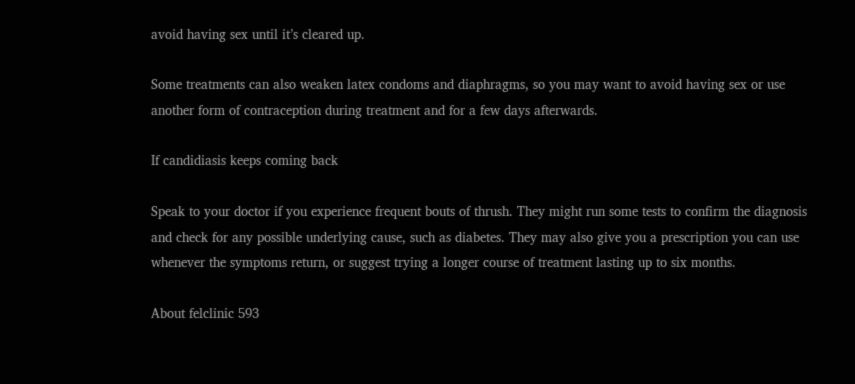avoid having sex until it’s cleared up.

Some treatments can also weaken latex condoms and diaphragms, so you may want to avoid having sex or use another form of contraception during treatment and for a few days afterwards.

If candidiasis keeps coming back

Speak to your doctor if you experience frequent bouts of thrush. They might run some tests to confirm the diagnosis and check for any possible underlying cause, such as diabetes. They may also give you a prescription you can use whenever the symptoms return, or suggest trying a longer course of treatment lasting up to six months.

About felclinic 593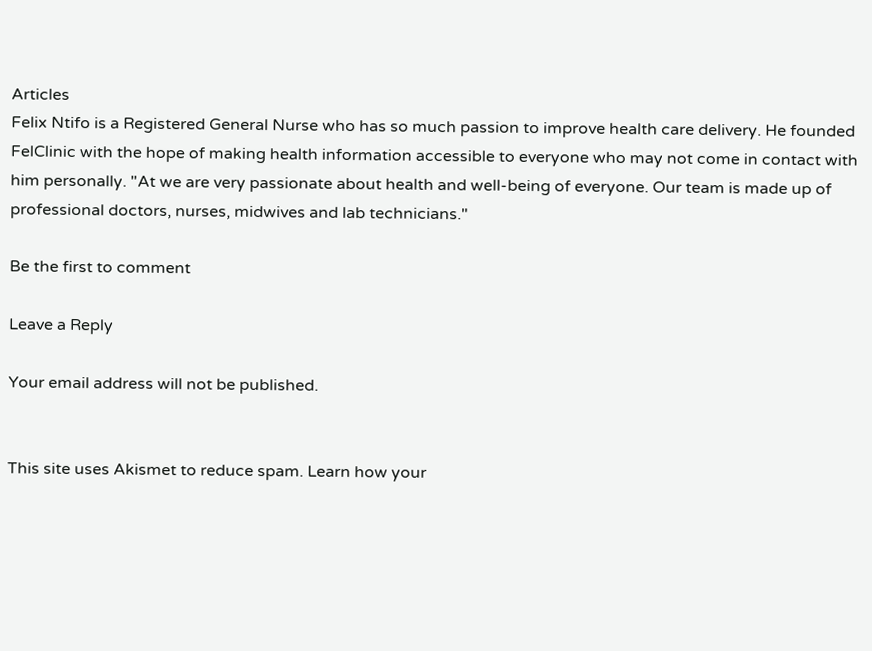Articles
Felix Ntifo is a Registered General Nurse who has so much passion to improve health care delivery. He founded FelClinic with the hope of making health information accessible to everyone who may not come in contact with him personally. "At we are very passionate about health and well-being of everyone. Our team is made up of professional doctors, nurses, midwives and lab technicians."

Be the first to comment

Leave a Reply

Your email address will not be published.


This site uses Akismet to reduce spam. Learn how your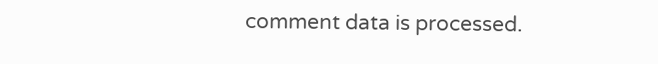comment data is processed.